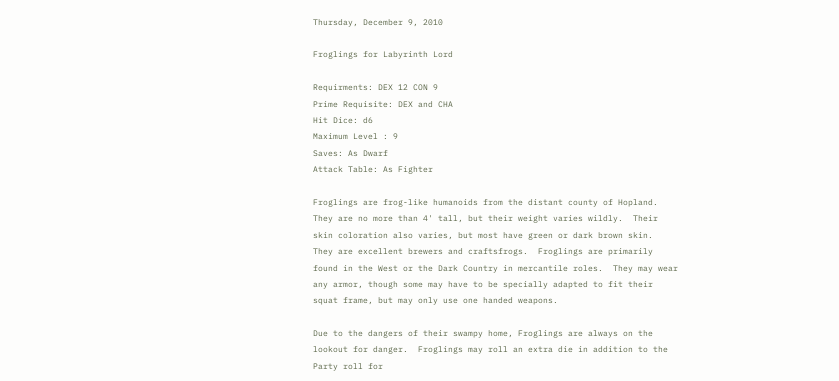Thursday, December 9, 2010

Froglings for Labyrinth Lord

Requirments: DEX 12 CON 9
Prime Requisite: DEX and CHA
Hit Dice: d6
Maximum Level : 9
Saves: As Dwarf
Attack Table: As Fighter

Froglings are frog-like humanoids from the distant county of Hopland.  They are no more than 4' tall, but their weight varies wildly.  Their skin coloration also varies, but most have green or dark brown skin.  They are excellent brewers and craftsfrogs.  Froglings are primarily found in the West or the Dark Country in mercantile roles.  They may wear any armor, though some may have to be specially adapted to fit their squat frame, but may only use one handed weapons.

Due to the dangers of their swampy home, Froglings are always on the lookout for danger.  Froglings may roll an extra die in addition to the Party roll for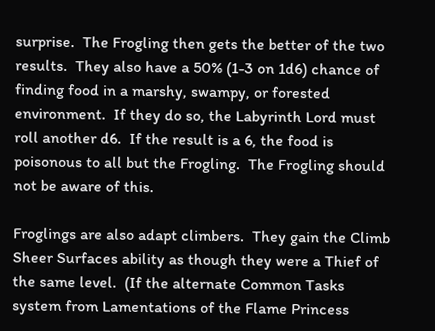surprise.  The Frogling then gets the better of the two results.  They also have a 50% (1-3 on 1d6) chance of finding food in a marshy, swampy, or forested environment.  If they do so, the Labyrinth Lord must roll another d6.  If the result is a 6, the food is poisonous to all but the Frogling.  The Frogling should not be aware of this.

Froglings are also adapt climbers.  They gain the Climb Sheer Surfaces ability as though they were a Thief of the same level.  (If the alternate Common Tasks system from Lamentations of the Flame Princess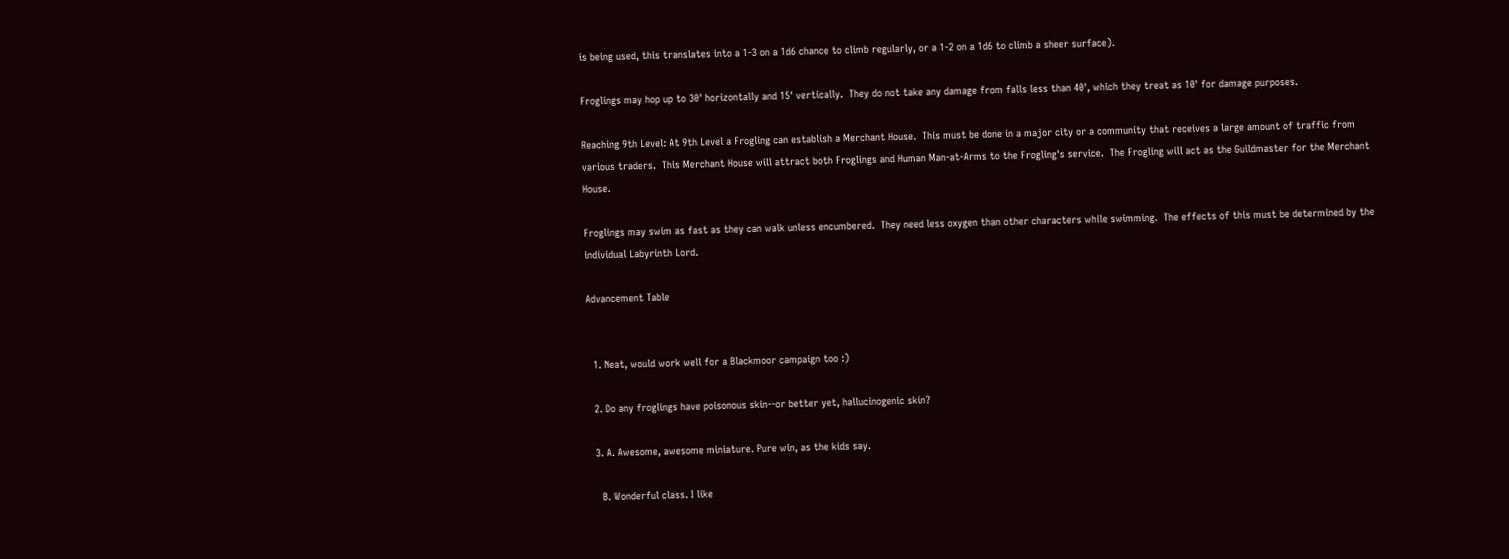is being used, this translates into a 1-3 on a 1d6 chance to climb regularly, or a 1-2 on a 1d6 to climb a sheer surface).

Froglings may hop up to 30' horizontally and 15' vertically.  They do not take any damage from falls less than 40', which they treat as 10' for damage purposes.

Reaching 9th Level: At 9th Level a Frogling can establish a Merchant House.  This must be done in a major city or a community that receives a large amount of traffic from various traders.  This Merchant House will attract both Froglings and Human Man-at-Arms to the Frogling's service.  The Frogling will act as the Guildmaster for the Merchant House.

Froglings may swim as fast as they can walk unless encumbered.  They need less oxygen than other characters while swimming.  The effects of this must be determined by the individual Labyrinth Lord.

Advancement Table


  1. Neat, would work well for a Blackmoor campaign too :)

  2. Do any froglings have poisonous skin--or better yet, hallucinogenic skin?

  3. A. Awesome, awesome miniature. Pure win, as the kids say.

    B. Wonderful class. I like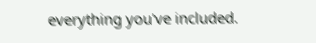everything you've included.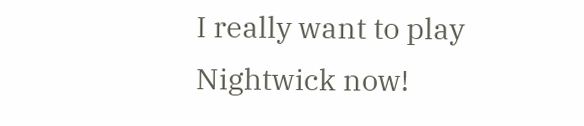I really want to play Nightwick now!